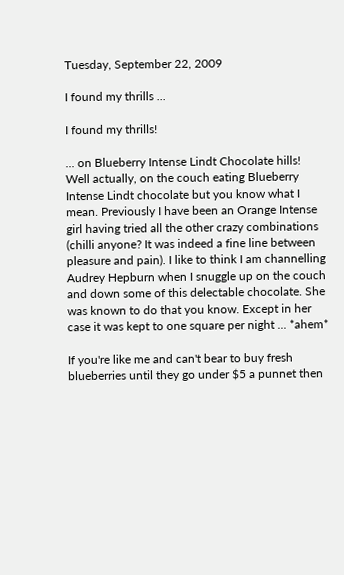Tuesday, September 22, 2009

I found my thrills ...

I found my thrills!

... on Blueberry Intense Lindt Chocolate hills! Well actually, on the couch eating Blueberry Intense Lindt chocolate but you know what I mean. Previously I have been an Orange Intense girl having tried all the other crazy combinations (chilli anyone? It was indeed a fine line between pleasure and pain). I like to think I am channelling Audrey Hepburn when I snuggle up on the couch and down some of this delectable chocolate. She was known to do that you know. Except in her case it was kept to one square per night ... *ahem*

If you're like me and can't bear to buy fresh blueberries until they go under $5 a punnet then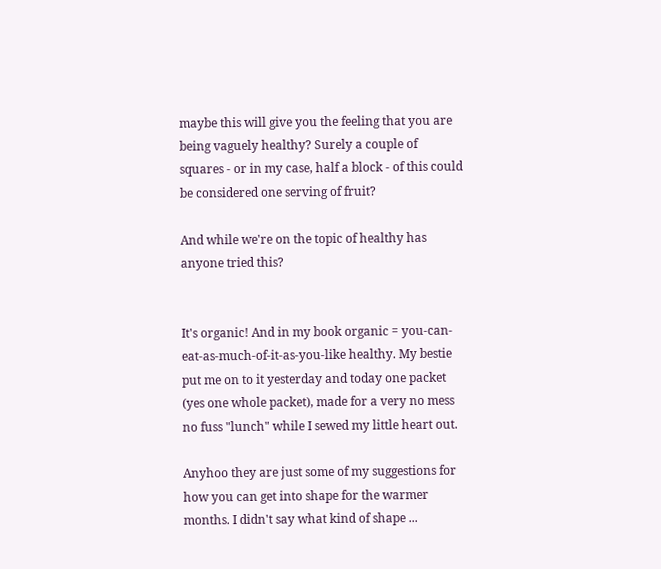maybe this will give you the feeling that you are being vaguely healthy? Surely a couple of squares - or in my case, half a block - of this could be considered one serving of fruit?

And while we're on the topic of healthy has anyone tried this?


It's organic! And in my book organic = you-can-eat-as-much-of-it-as-you-like healthy. My bestie put me on to it yesterday and today one packet (yes one whole packet), made for a very no mess no fuss "lunch" while I sewed my little heart out.

Anyhoo they are just some of my suggestions for how you can get into shape for the warmer months. I didn't say what kind of shape ...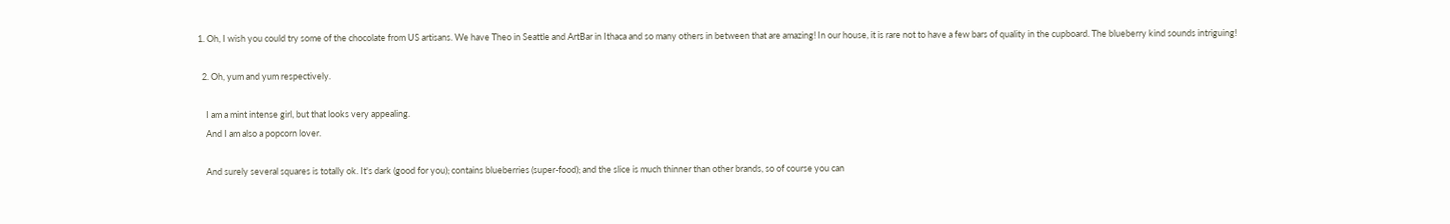1. Oh, I wish you could try some of the chocolate from US artisans. We have Theo in Seattle and ArtBar in Ithaca and so many others in between that are amazing! In our house, it is rare not to have a few bars of quality in the cupboard. The blueberry kind sounds intriguing!

  2. Oh, yum and yum respectively.

    I am a mint intense girl, but that looks very appealing.
    And I am also a popcorn lover.

    And surely several squares is totally ok. It's dark (good for you); contains blueberries (super-food); and the slice is much thinner than other brands, so of course you can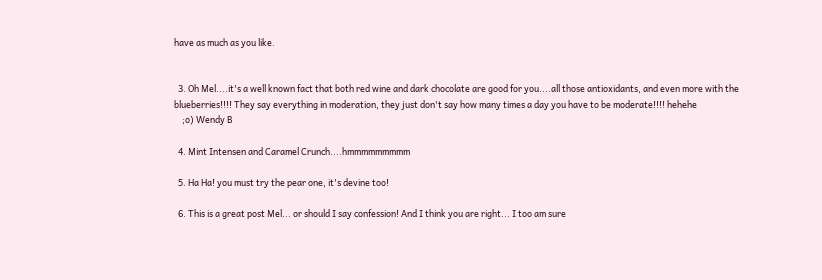have as much as you like.


  3. Oh Mel....it's a well known fact that both red wine and dark chocolate are good for you....all those antioxidants, and even more with the blueberries!!!! They say everything in moderation, they just don't say how many times a day you have to be moderate!!!! hehehe
    ;o) Wendy B

  4. Mint Intensen and Caramel Crunch....hmmmmmmmmm

  5. Ha Ha! you must try the pear one, it's devine too!

  6. This is a great post Mel... or should I say confession! And I think you are right... I too am sure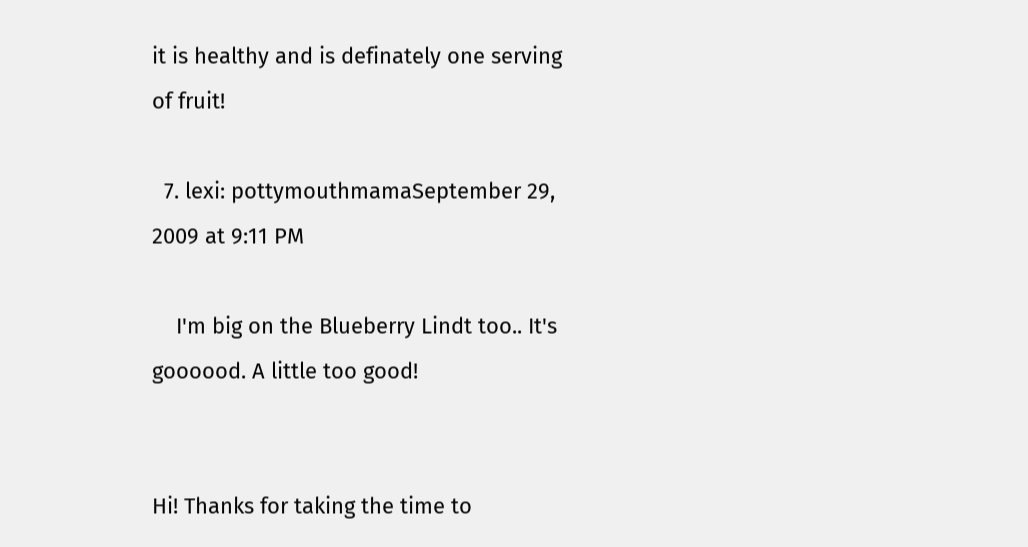it is healthy and is definately one serving of fruit!

  7. lexi: pottymouthmamaSeptember 29, 2009 at 9:11 PM

    I'm big on the Blueberry Lindt too.. It's goooood. A little too good!


Hi! Thanks for taking the time to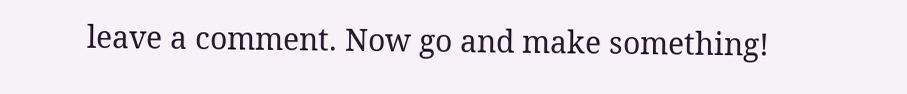leave a comment. Now go and make something!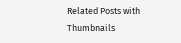Related Posts with Thumbnails